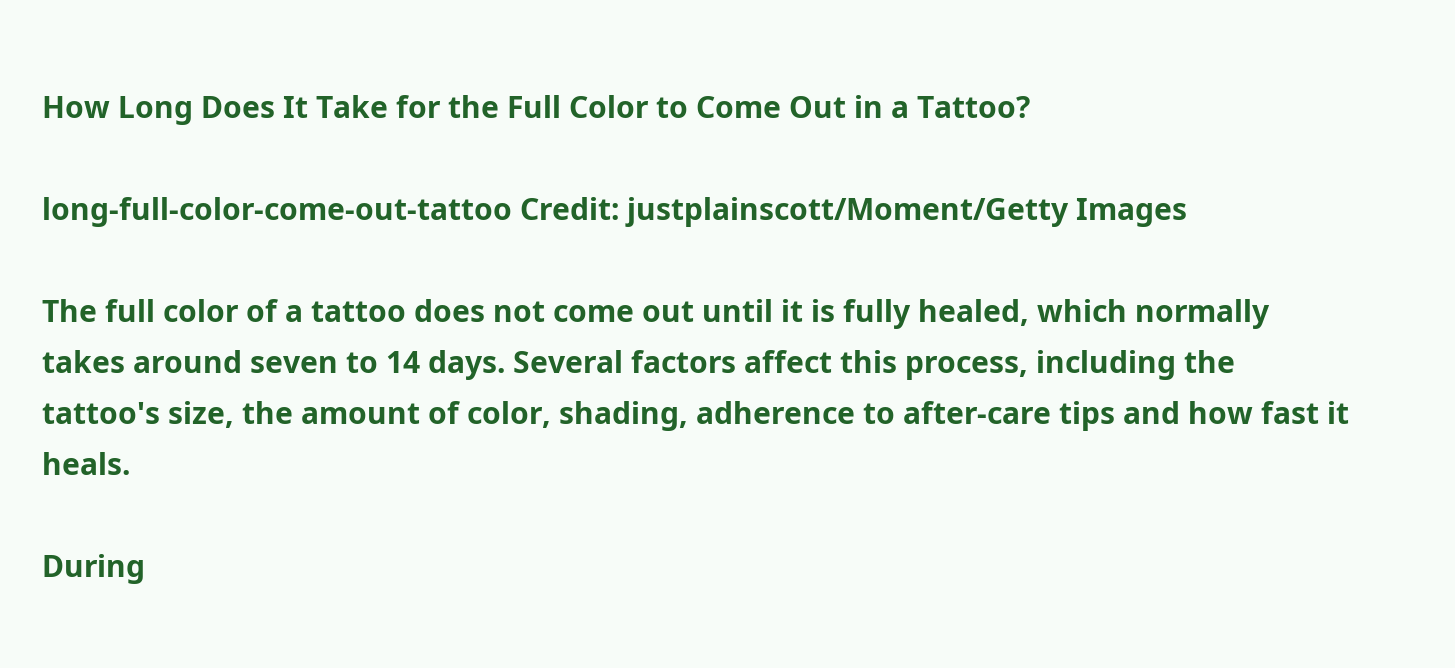How Long Does It Take for the Full Color to Come Out in a Tattoo?

long-full-color-come-out-tattoo Credit: justplainscott/Moment/Getty Images

The full color of a tattoo does not come out until it is fully healed, which normally takes around seven to 14 days. Several factors affect this process, including the tattoo's size, the amount of color, shading, adherence to after-care tips and how fast it heals.

During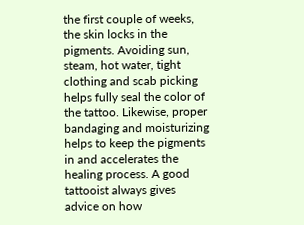the first couple of weeks, the skin locks in the pigments. Avoiding sun, steam, hot water, tight clothing and scab picking helps fully seal the color of the tattoo. Likewise, proper bandaging and moisturizing helps to keep the pigments in and accelerates the healing process. A good tattooist always gives advice on how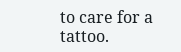to care for a tattoo.